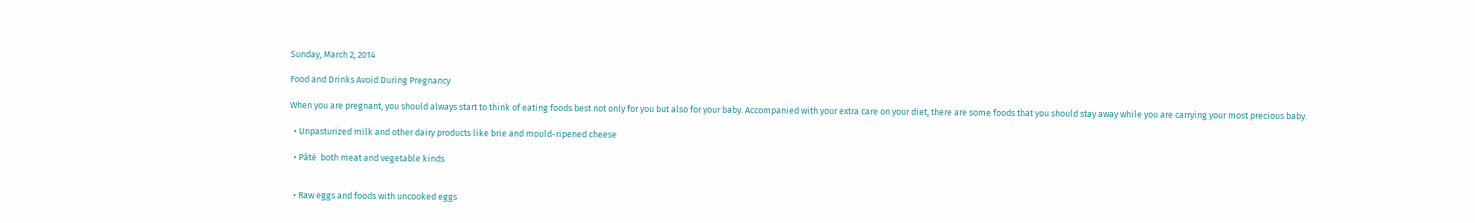Sunday, March 2, 2014

Food and Drinks Avoid During Pregnancy

When you are pregnant, you should always start to think of eating foods best not only for you but also for your baby. Accompanied with your extra care on your diet, there are some foods that you should stay away while you are carrying your most precious baby.

  • Unpasturized milk and other dairy products like brie and mould-ripened cheese

  • Pâté  both meat and vegetable kinds


  • Raw eggs and foods with uncooked eggs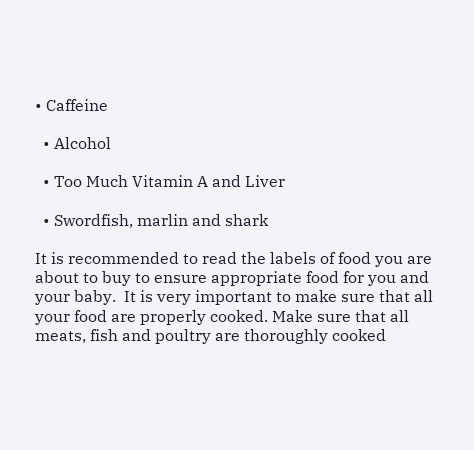• Caffeine

  • Alcohol

  • Too Much Vitamin A and Liver

  • Swordfish, marlin and shark

It is recommended to read the labels of food you are about to buy to ensure appropriate food for you and your baby.  It is very important to make sure that all your food are properly cooked. Make sure that all meats, fish and poultry are thoroughly cooked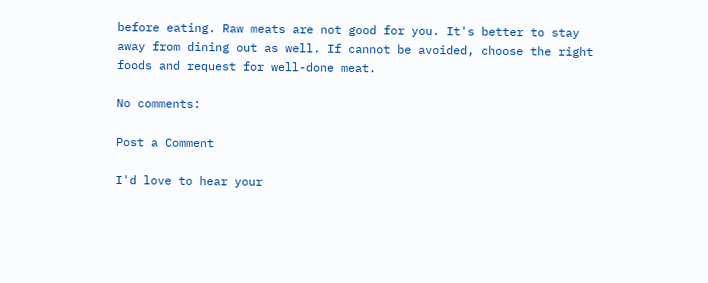before eating. Raw meats are not good for you. It's better to stay away from dining out as well. If cannot be avoided, choose the right foods and request for well-done meat.

No comments:

Post a Comment

I'd love to hear your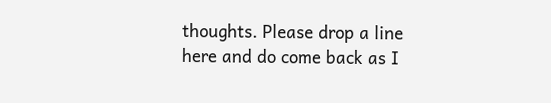thoughts. Please drop a line here and do come back as I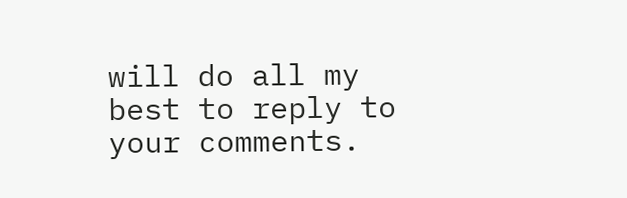will do all my best to reply to your comments.